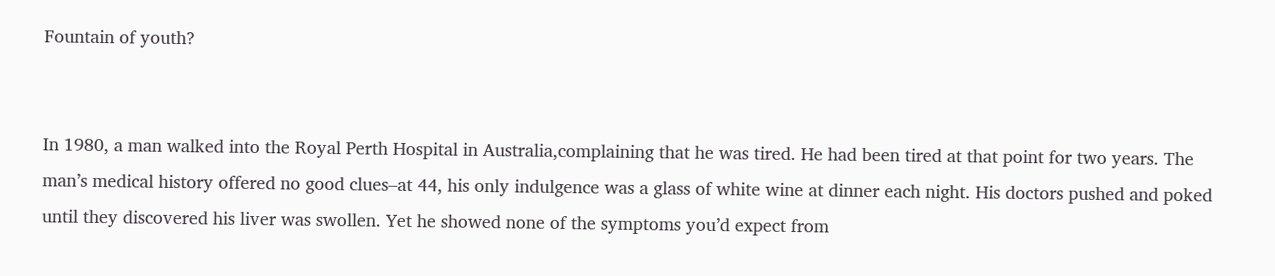Fountain of youth?


In 1980, a man walked into the Royal Perth Hospital in Australia,complaining that he was tired. He had been tired at that point for two years. The man’s medical history offered no good clues–at 44, his only indulgence was a glass of white wine at dinner each night. His doctors pushed and poked until they discovered his liver was swollen. Yet he showed none of the symptoms you’d expect from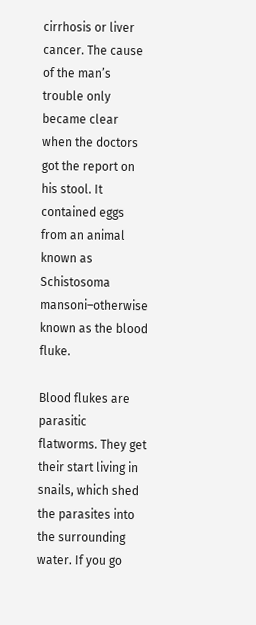cirrhosis or liver cancer. The cause of the man’s trouble only became clear when the doctors got the report on his stool. It contained eggs from an animal known as Schistosoma mansoni–otherwise known as the blood fluke.

Blood flukes are parasitic flatworms. They get their start living in snails, which shed the parasites into the surrounding water. If you go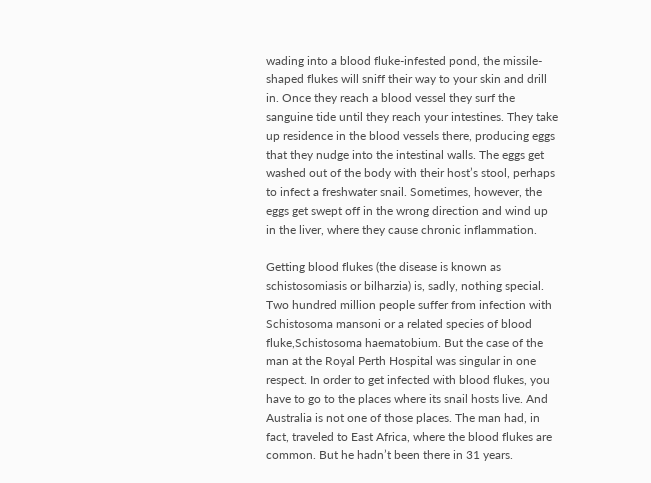wading into a blood fluke-infested pond, the missile-shaped flukes will sniff their way to your skin and drill in. Once they reach a blood vessel they surf the sanguine tide until they reach your intestines. They take up residence in the blood vessels there, producing eggs that they nudge into the intestinal walls. The eggs get washed out of the body with their host’s stool, perhaps to infect a freshwater snail. Sometimes, however, the eggs get swept off in the wrong direction and wind up in the liver, where they cause chronic inflammation.

Getting blood flukes (the disease is known as schistosomiasis or bilharzia) is, sadly, nothing special. Two hundred million people suffer from infection with Schistosoma mansoni or a related species of blood fluke,Schistosoma haematobium. But the case of the man at the Royal Perth Hospital was singular in one respect. In order to get infected with blood flukes, you have to go to the places where its snail hosts live. And Australia is not one of those places. The man had, in fact, traveled to East Africa, where the blood flukes are common. But he hadn’t been there in 31 years.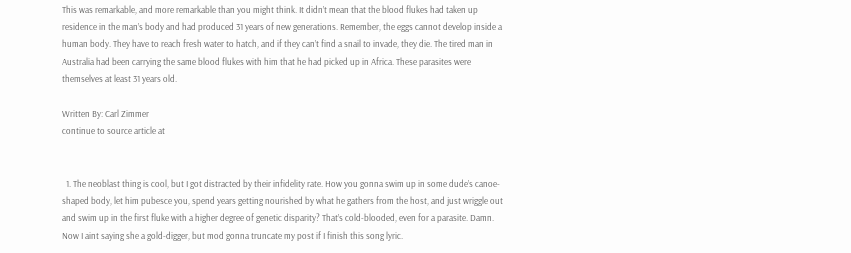This was remarkable, and more remarkable than you might think. It didn’t mean that the blood flukes had taken up residence in the man’s body and had produced 31 years of new generations. Remember, the eggs cannot develop inside a human body. They have to reach fresh water to hatch, and if they can’t find a snail to invade, they die. The tired man in Australia had been carrying the same blood flukes with him that he had picked up in Africa. These parasites were themselves at least 31 years old.

Written By: Carl Zimmer
continue to source article at


  1. The neoblast thing is cool, but I got distracted by their infidelity rate. How you gonna swim up in some dude’s canoe-shaped body, let him pubesce you, spend years getting nourished by what he gathers from the host, and just wriggle out and swim up in the first fluke with a higher degree of genetic disparity? That’s cold-blooded, even for a parasite. Damn. Now I aint saying she a gold-digger, but mod gonna truncate my post if I finish this song lyric.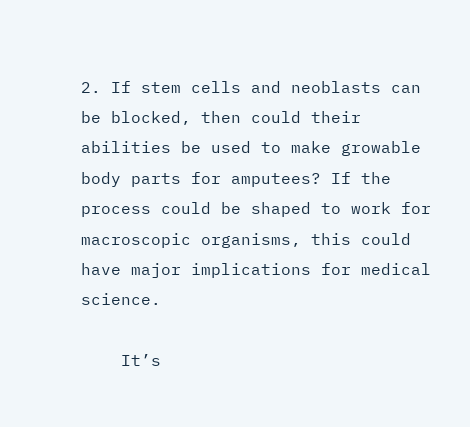2. If stem cells and neoblasts can be blocked, then could their abilities be used to make growable body parts for amputees? If the process could be shaped to work for macroscopic organisms, this could have major implications for medical science.

    It’s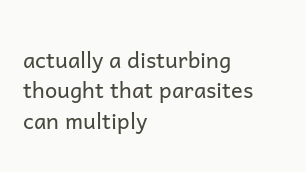actually a disturbing thought that parasites can multiply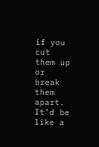if you cut them up or break them apart. It’d be like a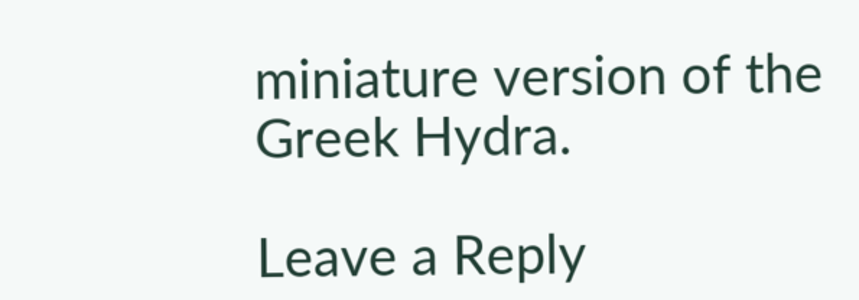miniature version of the Greek Hydra.

Leave a Reply